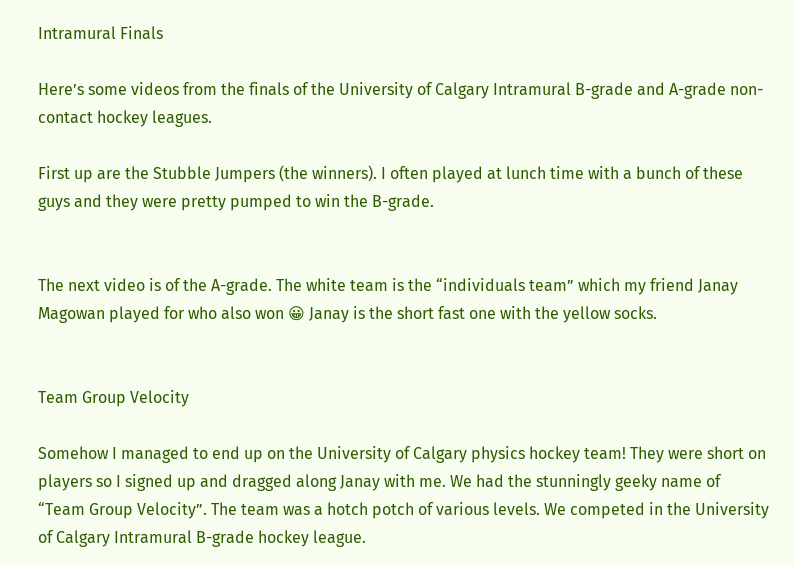Intramural Finals

Here’s some videos from the finals of the University of Calgary Intramural B-grade and A-grade non-contact hockey leagues.

First up are the Stubble Jumpers (the winners). I often played at lunch time with a bunch of these guys and they were pretty pumped to win the B-grade.


The next video is of the A-grade. The white team is the “individuals team” which my friend Janay Magowan played for who also won 😀 Janay is the short fast one with the yellow socks.


Team Group Velocity

Somehow I managed to end up on the University of Calgary physics hockey team! They were short on players so I signed up and dragged along Janay with me. We had the stunningly geeky name of “Team Group Velocity”. The team was a hotch potch of various levels. We competed in the University of Calgary Intramural B-grade hockey league.